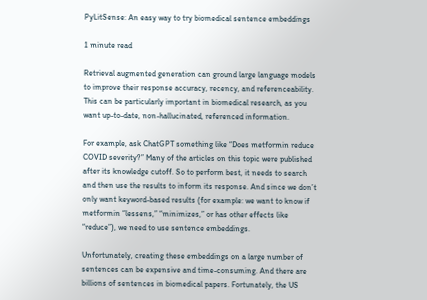PyLitSense: An easy way to try biomedical sentence embeddings

1 minute read

Retrieval augmented generation can ground large language models to improve their response accuracy, recency, and referenceability. This can be particularly important in biomedical research, as you want up-to-date, non-hallucinated, referenced information.

For example, ask ChatGPT something like “Does metformin reduce COVID severity?” Many of the articles on this topic were published after its knowledge cutoff. So to perform best, it needs to search and then use the results to inform its response. And since we don’t only want keyword-based results (for example: we want to know if metformin “lessens,” “minimizes,” or has other effects like “reduce”), we need to use sentence embeddings.

Unfortunately, creating these embeddings on a large number of sentences can be expensive and time-consuming. And there are billions of sentences in biomedical papers. Fortunately, the US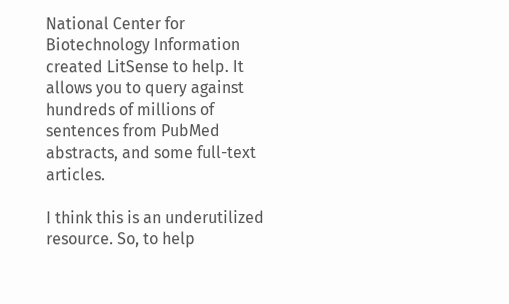National Center for Biotechnology Information created LitSense to help. It allows you to query against hundreds of millions of sentences from PubMed abstracts, and some full-text articles.

I think this is an underutilized resource. So, to help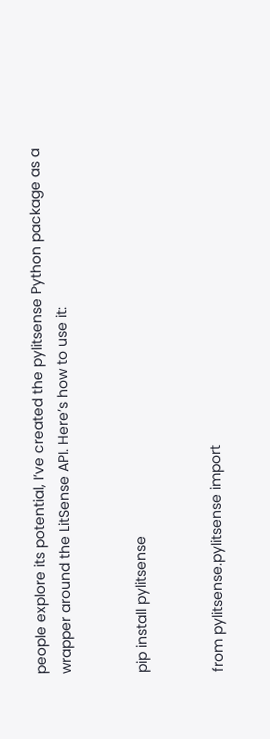people explore its potential, I’ve created the pylitsense Python package as a wrapper around the LitSense API. Here’s how to use it:


pip install pylitsense


from pylitsense.pylitsense import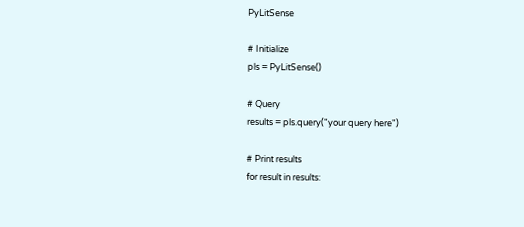PyLitSense

# Initialize
pls = PyLitSense()

# Query
results = pls.query("your query here")

# Print results
for result in results: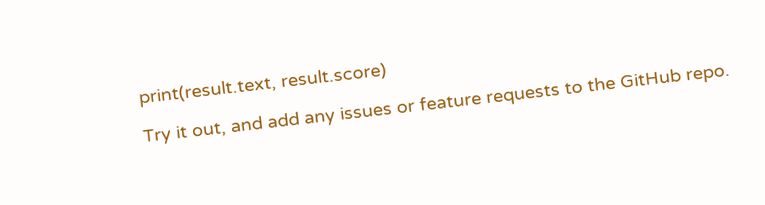print(result.text, result.score)

Try it out, and add any issues or feature requests to the GitHub repo.